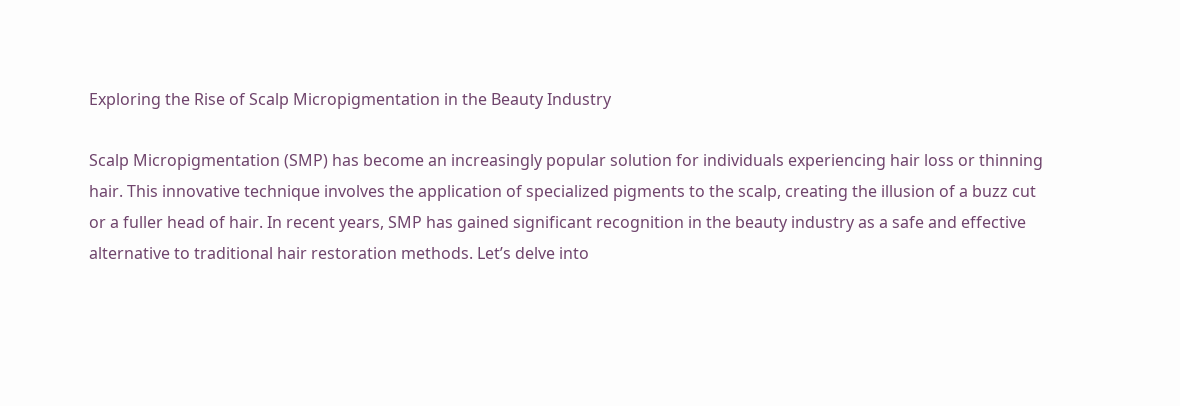Exploring the Rise of Scalp Micropigmentation in the Beauty Industry

Scalp Micropigmentation (SMP) has become an increasingly popular solution for individuals experiencing hair loss or thinning hair. This innovative technique involves the application of specialized pigments to the scalp, creating the illusion of a buzz cut or a fuller head of hair. In recent years, SMP has gained significant recognition in the beauty industry as a safe and effective alternative to traditional hair restoration methods. Let’s delve into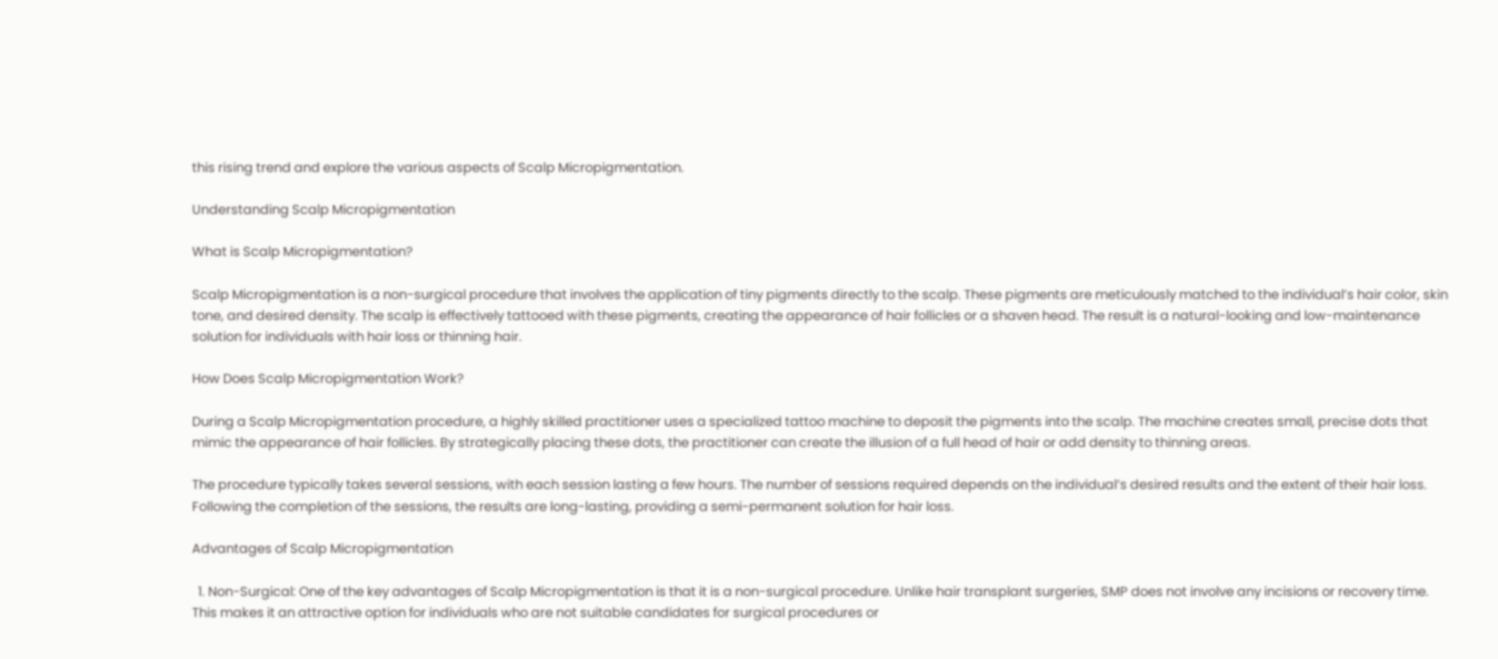this rising trend and explore the various aspects of Scalp Micropigmentation.

Understanding Scalp Micropigmentation

What is Scalp Micropigmentation?

Scalp Micropigmentation is a non-surgical procedure that involves the application of tiny pigments directly to the scalp. These pigments are meticulously matched to the individual’s hair color, skin tone, and desired density. The scalp is effectively tattooed with these pigments, creating the appearance of hair follicles or a shaven head. The result is a natural-looking and low-maintenance solution for individuals with hair loss or thinning hair.

How Does Scalp Micropigmentation Work?

During a Scalp Micropigmentation procedure, a highly skilled practitioner uses a specialized tattoo machine to deposit the pigments into the scalp. The machine creates small, precise dots that mimic the appearance of hair follicles. By strategically placing these dots, the practitioner can create the illusion of a full head of hair or add density to thinning areas.

The procedure typically takes several sessions, with each session lasting a few hours. The number of sessions required depends on the individual’s desired results and the extent of their hair loss. Following the completion of the sessions, the results are long-lasting, providing a semi-permanent solution for hair loss.

Advantages of Scalp Micropigmentation

  1. Non-Surgical: One of the key advantages of Scalp Micropigmentation is that it is a non-surgical procedure. Unlike hair transplant surgeries, SMP does not involve any incisions or recovery time. This makes it an attractive option for individuals who are not suitable candidates for surgical procedures or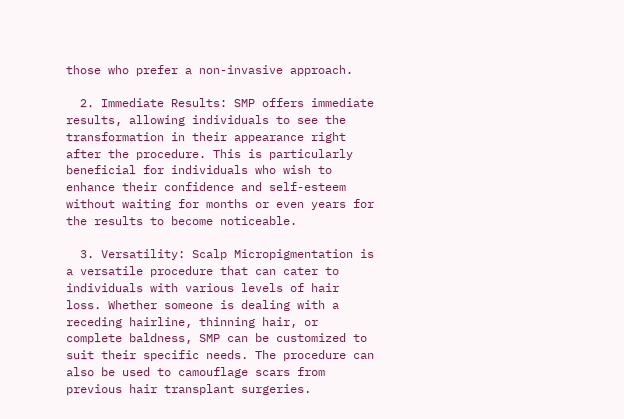those who prefer a non-invasive approach.

  2. Immediate Results: SMP offers immediate results, allowing individuals to see the transformation in their appearance right after the procedure. This is particularly beneficial for individuals who wish to enhance their confidence and self-esteem without waiting for months or even years for the results to become noticeable.

  3. Versatility: Scalp Micropigmentation is a versatile procedure that can cater to individuals with various levels of hair loss. Whether someone is dealing with a receding hairline, thinning hair, or complete baldness, SMP can be customized to suit their specific needs. The procedure can also be used to camouflage scars from previous hair transplant surgeries.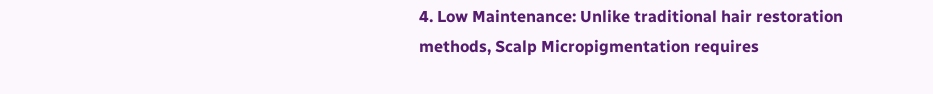4. Low Maintenance: Unlike traditional hair restoration methods, Scalp Micropigmentation requires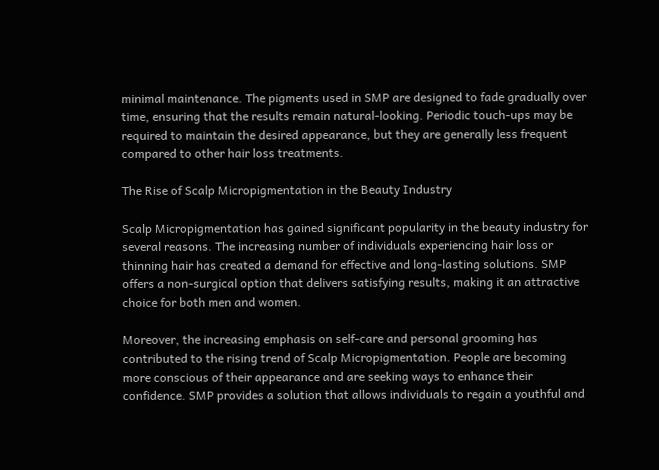minimal maintenance. The pigments used in SMP are designed to fade gradually over time, ensuring that the results remain natural-looking. Periodic touch-ups may be required to maintain the desired appearance, but they are generally less frequent compared to other hair loss treatments.

The Rise of Scalp Micropigmentation in the Beauty Industry

Scalp Micropigmentation has gained significant popularity in the beauty industry for several reasons. The increasing number of individuals experiencing hair loss or thinning hair has created a demand for effective and long-lasting solutions. SMP offers a non-surgical option that delivers satisfying results, making it an attractive choice for both men and women.

Moreover, the increasing emphasis on self-care and personal grooming has contributed to the rising trend of Scalp Micropigmentation. People are becoming more conscious of their appearance and are seeking ways to enhance their confidence. SMP provides a solution that allows individuals to regain a youthful and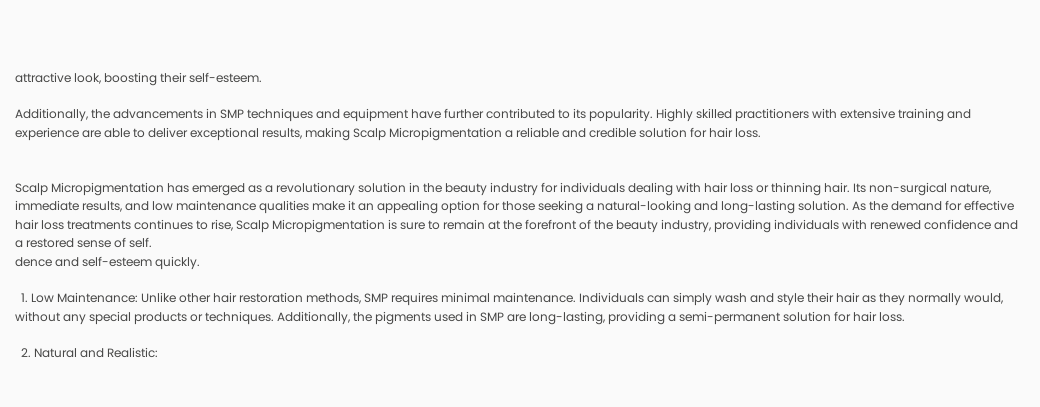attractive look, boosting their self-esteem.

Additionally, the advancements in SMP techniques and equipment have further contributed to its popularity. Highly skilled practitioners with extensive training and experience are able to deliver exceptional results, making Scalp Micropigmentation a reliable and credible solution for hair loss.


Scalp Micropigmentation has emerged as a revolutionary solution in the beauty industry for individuals dealing with hair loss or thinning hair. Its non-surgical nature, immediate results, and low maintenance qualities make it an appealing option for those seeking a natural-looking and long-lasting solution. As the demand for effective hair loss treatments continues to rise, Scalp Micropigmentation is sure to remain at the forefront of the beauty industry, providing individuals with renewed confidence and a restored sense of self.
dence and self-esteem quickly.

  1. Low Maintenance: Unlike other hair restoration methods, SMP requires minimal maintenance. Individuals can simply wash and style their hair as they normally would, without any special products or techniques. Additionally, the pigments used in SMP are long-lasting, providing a semi-permanent solution for hair loss.

  2. Natural and Realistic: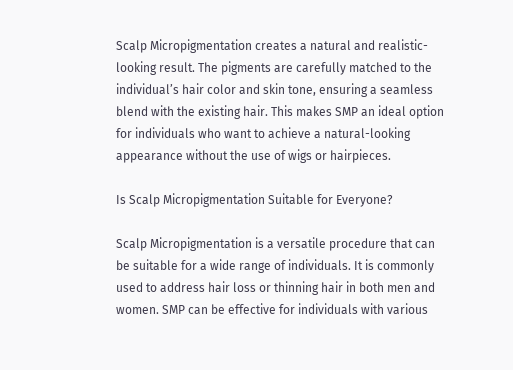Scalp Micropigmentation creates a natural and realistic-looking result. The pigments are carefully matched to the individual’s hair color and skin tone, ensuring a seamless blend with the existing hair. This makes SMP an ideal option for individuals who want to achieve a natural-looking appearance without the use of wigs or hairpieces.

Is Scalp Micropigmentation Suitable for Everyone?

Scalp Micropigmentation is a versatile procedure that can be suitable for a wide range of individuals. It is commonly used to address hair loss or thinning hair in both men and women. SMP can be effective for individuals with various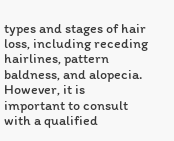types and stages of hair loss, including receding hairlines, pattern baldness, and alopecia. However, it is important to consult with a qualified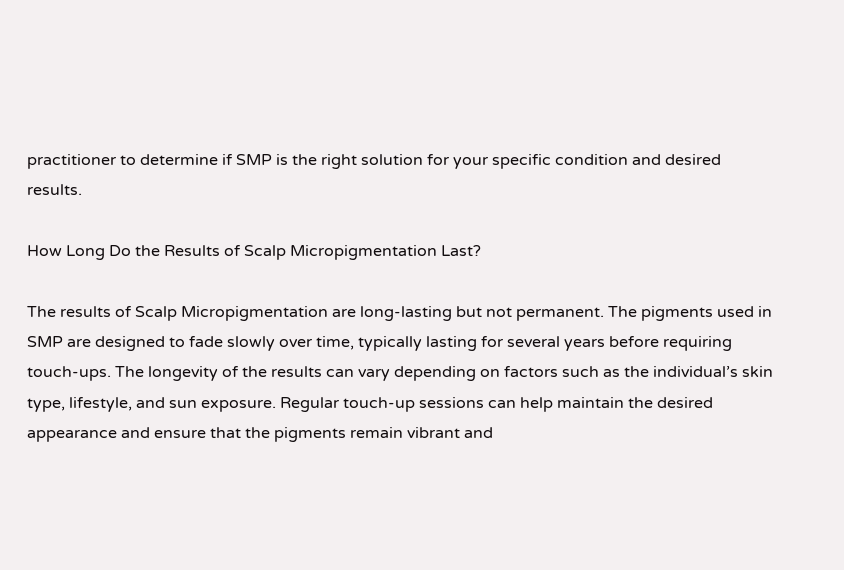practitioner to determine if SMP is the right solution for your specific condition and desired results.

How Long Do the Results of Scalp Micropigmentation Last?

The results of Scalp Micropigmentation are long-lasting but not permanent. The pigments used in SMP are designed to fade slowly over time, typically lasting for several years before requiring touch-ups. The longevity of the results can vary depending on factors such as the individual’s skin type, lifestyle, and sun exposure. Regular touch-up sessions can help maintain the desired appearance and ensure that the pigments remain vibrant and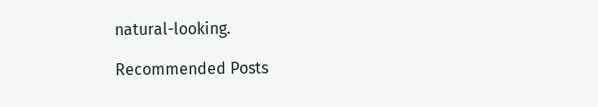natural-looking.

Recommended Posts